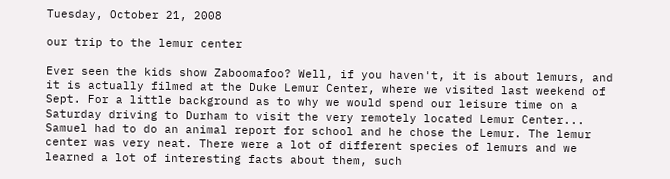Tuesday, October 21, 2008

our trip to the lemur center

Ever seen the kids show Zaboomafoo? Well, if you haven't, it is about lemurs, and it is actually filmed at the Duke Lemur Center, where we visited last weekend of Sept. For a little background as to why we would spend our leisure time on a Saturday driving to Durham to visit the very remotely located Lemur Center... Samuel had to do an animal report for school and he chose the Lemur. The lemur center was very neat. There were a lot of different species of lemurs and we learned a lot of interesting facts about them, such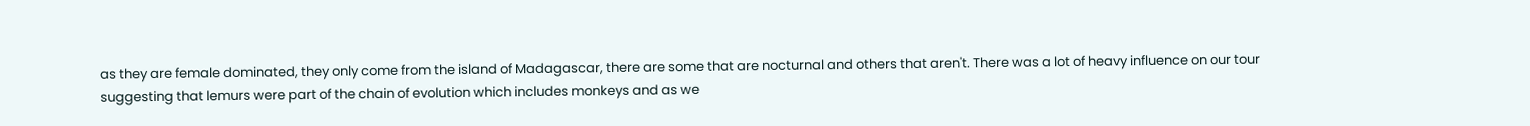as they are female dominated, they only come from the island of Madagascar, there are some that are nocturnal and others that aren't. There was a lot of heavy influence on our tour suggesting that lemurs were part of the chain of evolution which includes monkeys and as we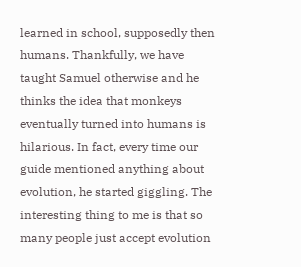learned in school, supposedly then humans. Thankfully, we have taught Samuel otherwise and he thinks the idea that monkeys eventually turned into humans is hilarious. In fact, every time our guide mentioned anything about evolution, he started giggling. The interesting thing to me is that so many people just accept evolution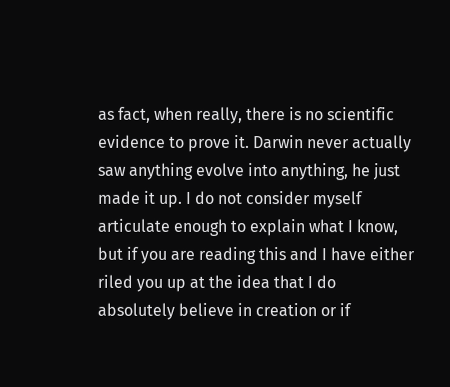as fact, when really, there is no scientific evidence to prove it. Darwin never actually saw anything evolve into anything, he just made it up. I do not consider myself articulate enough to explain what I know, but if you are reading this and I have either riled you up at the idea that I do absolutely believe in creation or if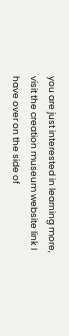you are just interested in learning more, visit the creation museum website link I have over on the side of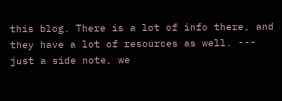this blog. There is a lot of info there, and they have a lot of resources as well. --- just a side note, we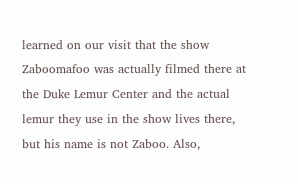learned on our visit that the show Zaboomafoo was actually filmed there at the Duke Lemur Center and the actual lemur they use in the show lives there, but his name is not Zaboo. Also,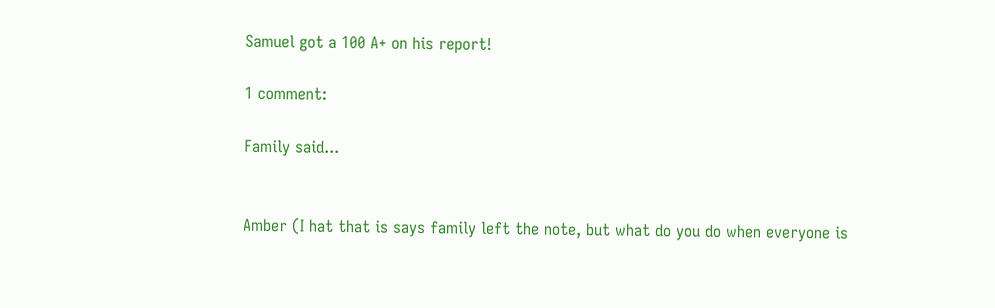Samuel got a 100 A+ on his report!

1 comment:

Family said...


Amber (I hat that is says family left the note, but what do you do when everyone is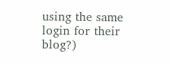using the same login for their blog?)